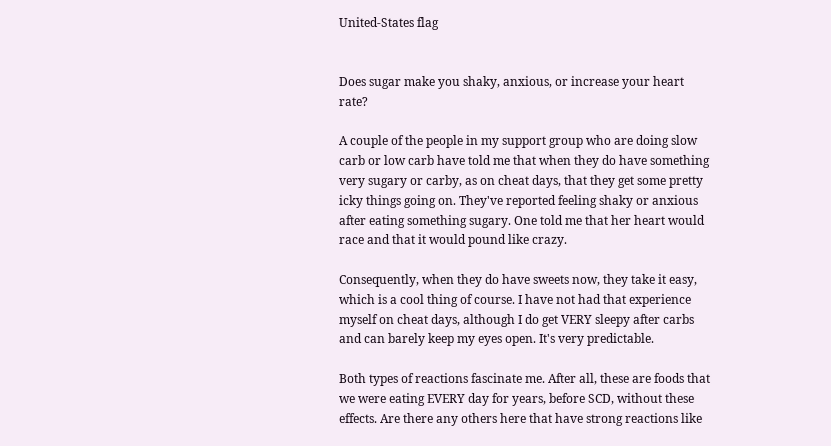United-States flag


Does sugar make you shaky, anxious, or increase your heart rate?

A couple of the people in my support group who are doing slow carb or low carb have told me that when they do have something very sugary or carby, as on cheat days, that they get some pretty icky things going on. They've reported feeling shaky or anxious after eating something sugary. One told me that her heart would race and that it would pound like crazy.

Consequently, when they do have sweets now, they take it easy, which is a cool thing of course. I have not had that experience myself on cheat days, although I do get VERY sleepy after carbs and can barely keep my eyes open. It's very predictable.

Both types of reactions fascinate me. After all, these are foods that we were eating EVERY day for years, before SCD, without these effects. Are there any others here that have strong reactions like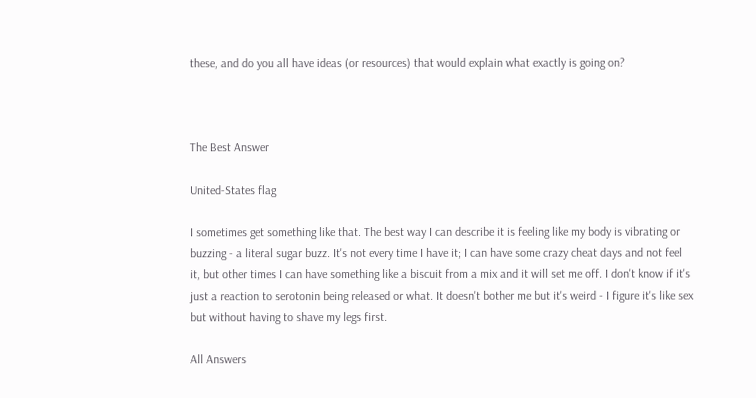these, and do you all have ideas (or resources) that would explain what exactly is going on?



The Best Answer

United-States flag

I sometimes get something like that. The best way I can describe it is feeling like my body is vibrating or buzzing - a literal sugar buzz. It's not every time I have it; I can have some crazy cheat days and not feel it, but other times I can have something like a biscuit from a mix and it will set me off. I don't know if it's just a reaction to serotonin being released or what. It doesn't bother me but it's weird - I figure it's like sex but without having to shave my legs first.

All Answers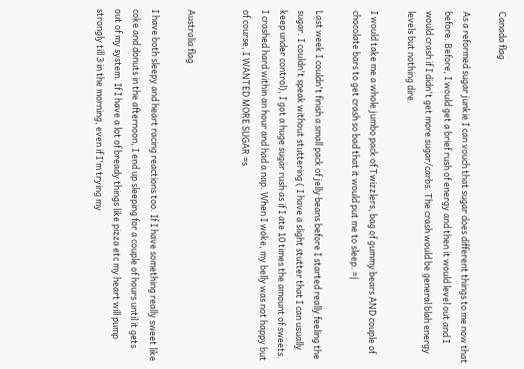Canada flag

As a reformed sugar junkie I can vouch that sugar does different things to me now that before. Before, I would get a brief rush of energy and then it would level out and I would crash if I didn't get more sugar/carbs. The crash would be general blah energy levels but nothing dire.

I would take me a whole jumbo pack of Twizzlers, bag of gummy bears AND couple of chocolate bars to get crash so bad that it would put me to sleep. =|

Last week I couldn't finish a small pack of jelly beans before I started really feeling the sugar. I couldn't speak without stuttering ( I have a slight stutter that I can usually keep under control), I got a huge sugar rush as if I ate 10 times the amount of sweets. I crashed hard within an hour and had a nap. When I woke, my belly was not happy but of course, I WANTED MORE SUGAR =s


Australia flag

I have both sleepy and heart racing reactions too. If I have something really sweet like coke and donuts in the afternoon, I end up sleeping for a couple of hours until it gets out of my system. If I have a lot of bready things like pizza etc my heart will pump strongly till 3 in the morning, even if I'm trying my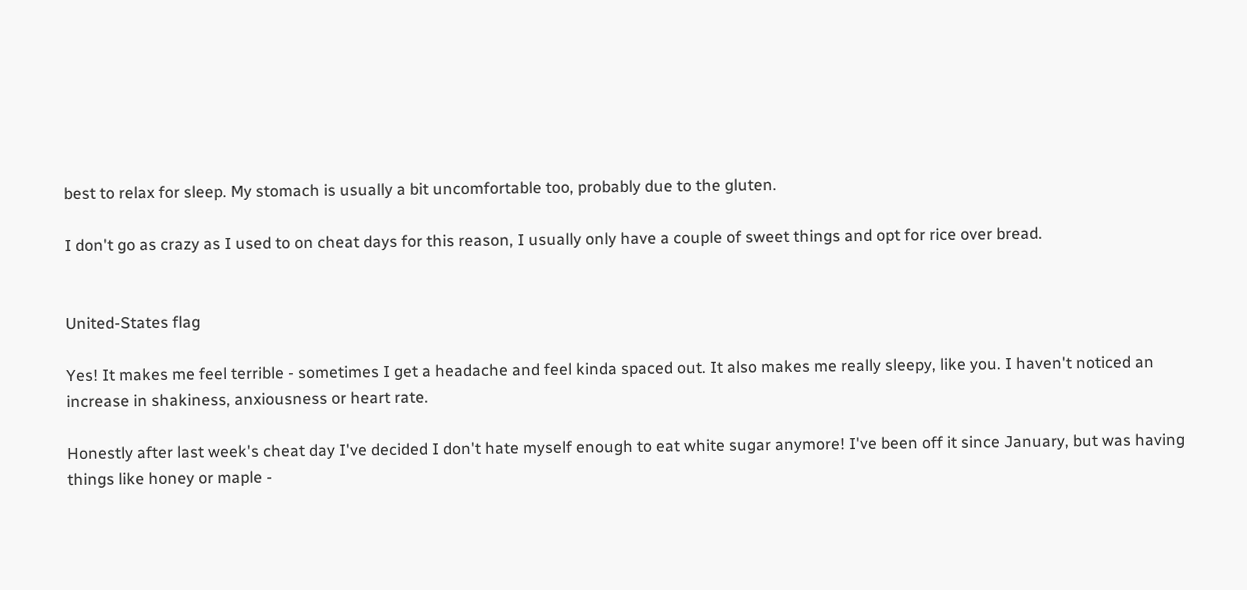best to relax for sleep. My stomach is usually a bit uncomfortable too, probably due to the gluten.

I don't go as crazy as I used to on cheat days for this reason, I usually only have a couple of sweet things and opt for rice over bread.


United-States flag

Yes! It makes me feel terrible - sometimes I get a headache and feel kinda spaced out. It also makes me really sleepy, like you. I haven't noticed an increase in shakiness, anxiousness or heart rate.

Honestly after last week's cheat day I've decided I don't hate myself enough to eat white sugar anymore! I've been off it since January, but was having things like honey or maple -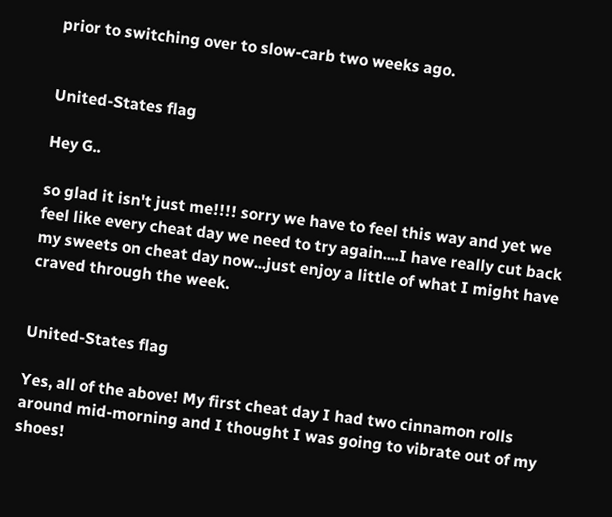prior to switching over to slow-carb two weeks ago.


United-States flag

Hey G..

so glad it isn't just me!!!! sorry we have to feel this way and yet we feel like every cheat day we need to try again....I have really cut back my sweets on cheat day now...just enjoy a little of what I might have craved through the week.


United-States flag

Yes, all of the above! My first cheat day I had two cinnamon rolls around mid-morning and I thought I was going to vibrate out of my shoes!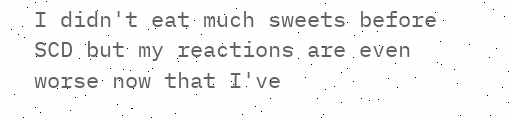I didn't eat much sweets before SCD but my reactions are even worse now that I've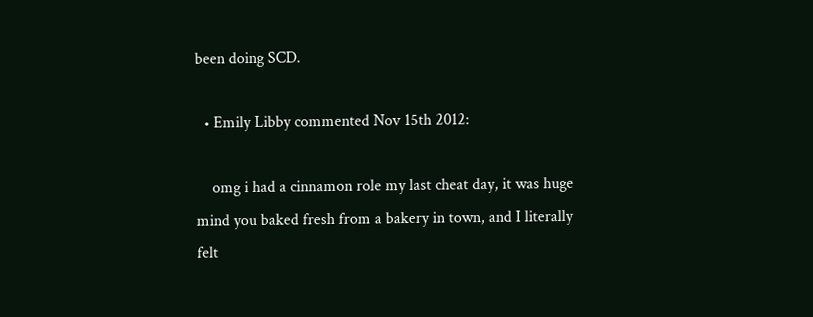been doing SCD.

  • Emily Libby commented Nov 15th 2012:

    omg i had a cinnamon role my last cheat day, it was huge mind you baked fresh from a bakery in town, and I literally felt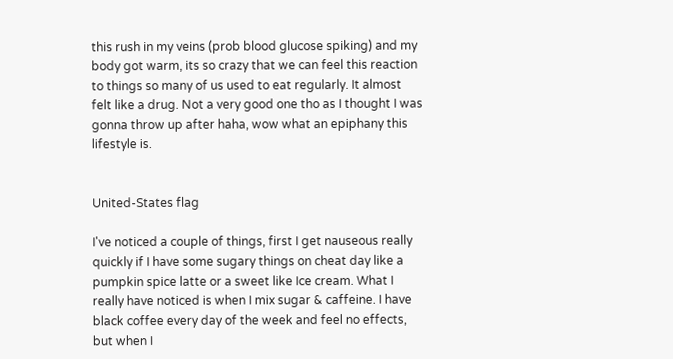this rush in my veins (prob blood glucose spiking) and my body got warm, its so crazy that we can feel this reaction to things so many of us used to eat regularly. It almost felt like a drug. Not a very good one tho as I thought I was gonna throw up after haha, wow what an epiphany this lifestyle is.


United-States flag

I've noticed a couple of things, first I get nauseous really quickly if I have some sugary things on cheat day like a pumpkin spice latte or a sweet like Ice cream. What I really have noticed is when I mix sugar & caffeine. I have black coffee every day of the week and feel no effects, but when I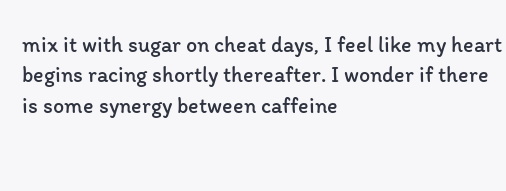mix it with sugar on cheat days, I feel like my heart begins racing shortly thereafter. I wonder if there is some synergy between caffeine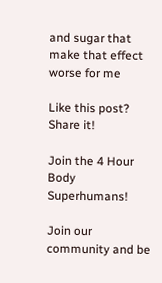and sugar that make that effect worse for me

Like this post? Share it!

Join the 4 Hour Body Superhumans!

Join our community and be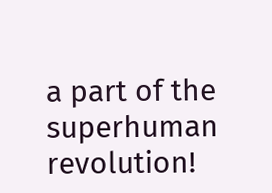a part of the superhuman revolution!